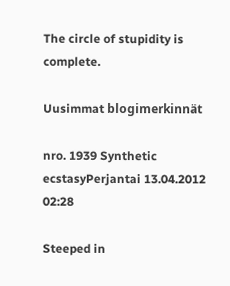The circle of stupidity is complete.

Uusimmat blogimerkinnät

nro. 1939 Synthetic ecstasyPerjantai 13.04.2012 02:28

Steeped in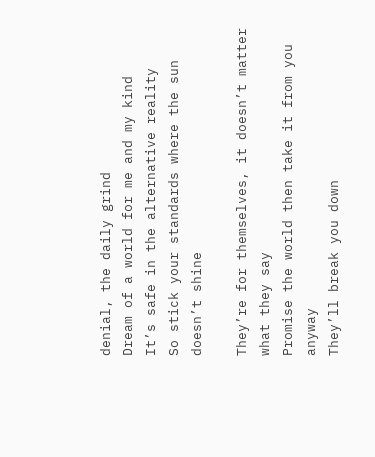denial, the daily grind
Dream of a world for me and my kind
It’s safe in the alternative reality
So stick your standards where the sun doesn’t shine

They’re for themselves, it doesn’t matter what they say
Promise the world then take it from you anyway
They’ll break you down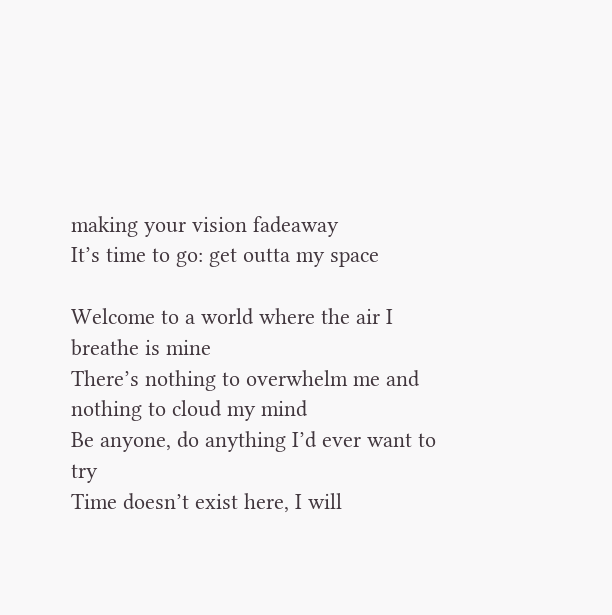making your vision fadeaway
It’s time to go: get outta my space

Welcome to a world where the air I breathe is mine
There’s nothing to overwhelm me and nothing to cloud my mind
Be anyone, do anything I’d ever want to try
Time doesn’t exist here, I will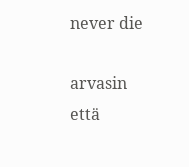never die

arvasin että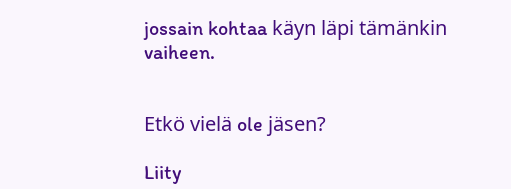jossain kohtaa käyn läpi tämänkin vaiheen.


Etkö vielä ole jäsen?

Liity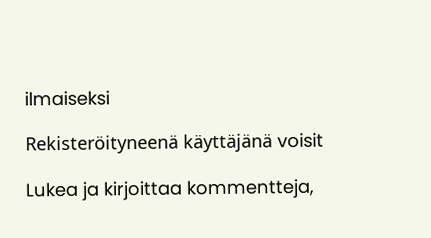ilmaiseksi

Rekisteröityneenä käyttäjänä voisit

Lukea ja kirjoittaa kommentteja,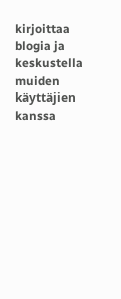kirjoittaa blogia ja keskustella muiden käyttäjien kanssa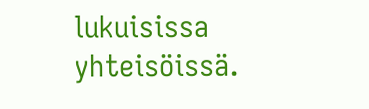lukuisissa yhteisöissä.